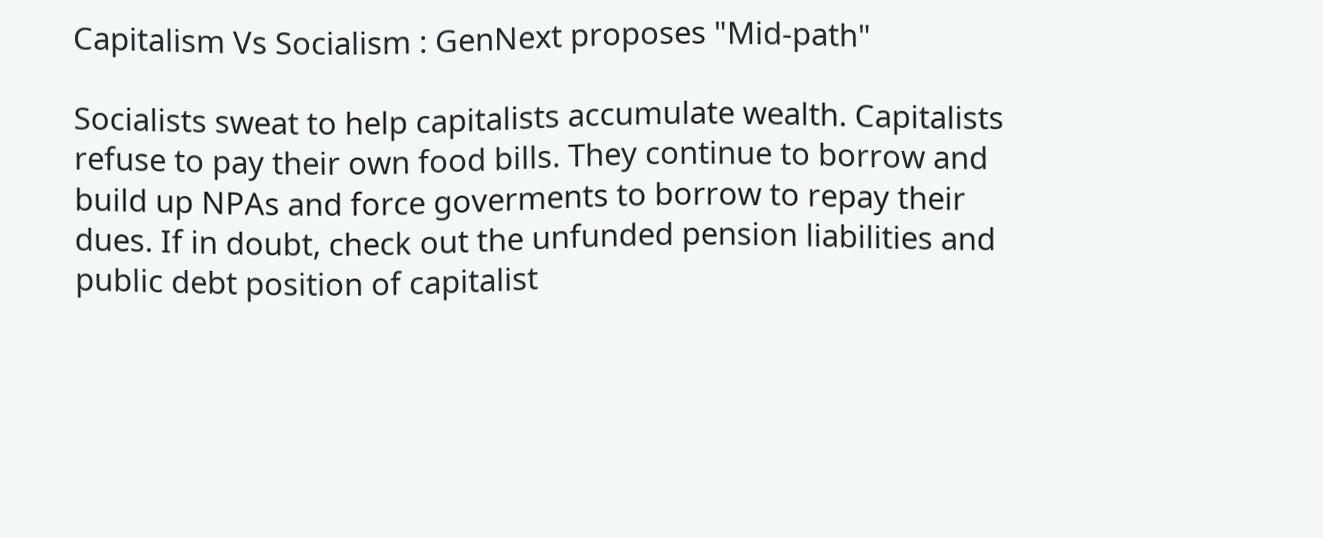Capitalism Vs Socialism : GenNext proposes "Mid-path"

Socialists sweat to help capitalists accumulate wealth. Capitalists refuse to pay their own food bills. They continue to borrow and build up NPAs and force goverments to borrow to repay their dues. If in doubt, check out the unfunded pension liabilities and public debt position of capitalist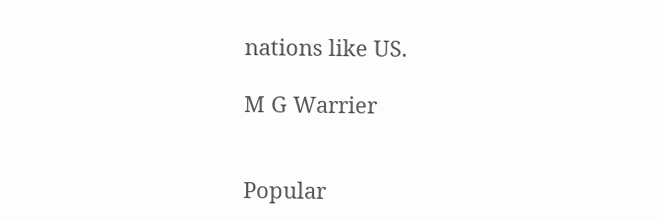nations like US.

M G Warrier


Popular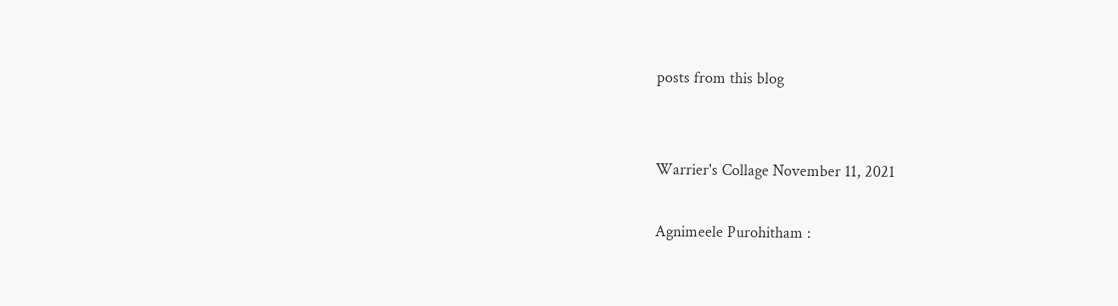posts from this blog


Warrier's Collage November 11, 2021

Agnimeele Purohitham :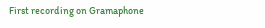First recording on Gramaphone